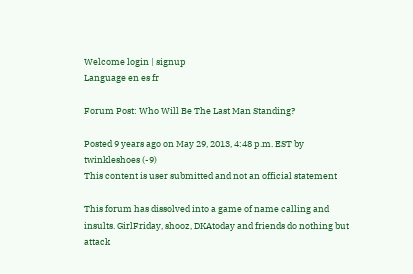Welcome login | signup
Language en es fr

Forum Post: Who Will Be The Last Man Standing?

Posted 9 years ago on May 29, 2013, 4:48 p.m. EST by twinkleshoes (-9)
This content is user submitted and not an official statement

This forum has dissolved into a game of name calling and insults. GirlFriday, shooz, DKAtoday and friends do nothing but attack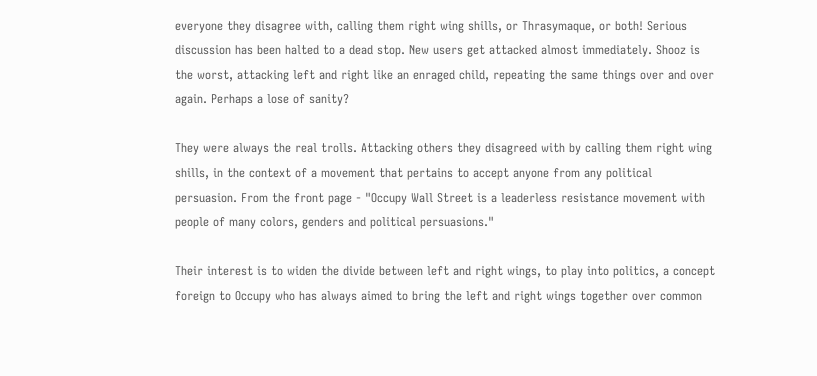everyone they disagree with, calling them right wing shills, or Thrasymaque, or both! Serious discussion has been halted to a dead stop. New users get attacked almost immediately. Shooz is the worst, attacking left and right like an enraged child, repeating the same things over and over again. Perhaps a lose of sanity?

They were always the real trolls. Attacking others they disagreed with by calling them right wing shills, in the context of a movement that pertains to accept anyone from any political persuasion. From the front page - "Occupy Wall Street is a leaderless resistance movement with people of many colors, genders and political persuasions."

Their interest is to widen the divide between left and right wings, to play into politics, a concept foreign to Occupy who has always aimed to bring the left and right wings together over common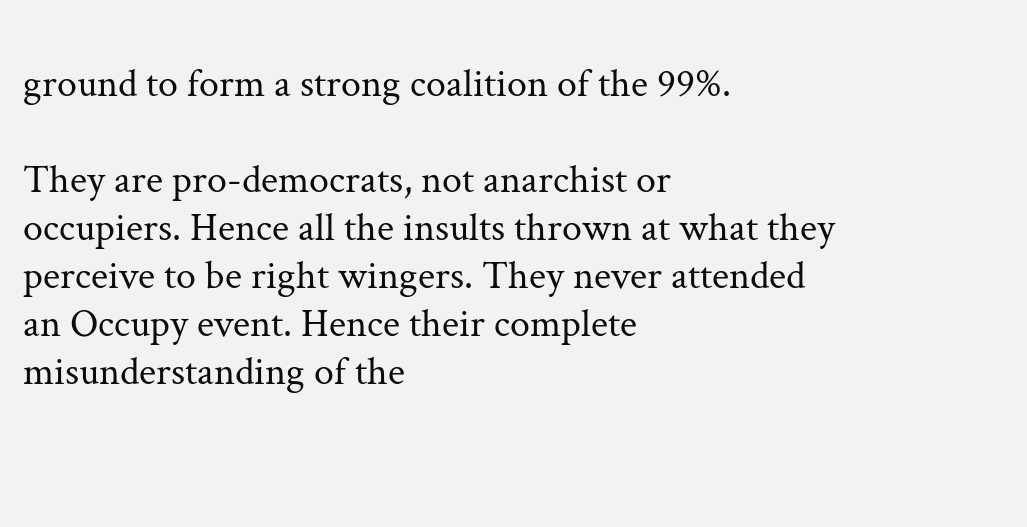ground to form a strong coalition of the 99%.

They are pro-democrats, not anarchist or occupiers. Hence all the insults thrown at what they perceive to be right wingers. They never attended an Occupy event. Hence their complete misunderstanding of the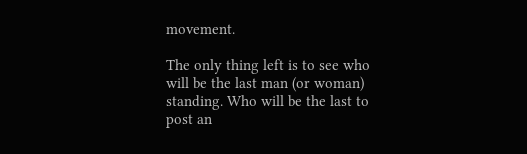movement.

The only thing left is to see who will be the last man (or woman) standing. Who will be the last to post an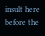insult here before the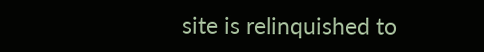site is relinquished to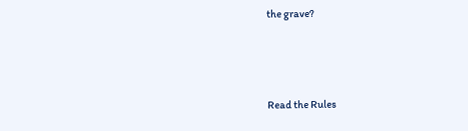the grave?



Read the Rules